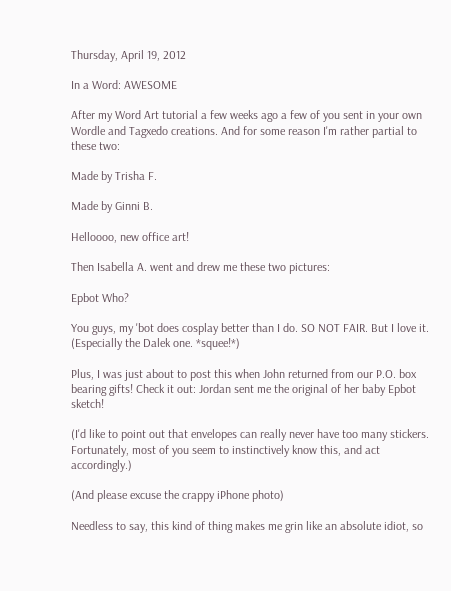Thursday, April 19, 2012

In a Word: AWESOME

After my Word Art tutorial a few weeks ago a few of you sent in your own Wordle and Tagxedo creations. And for some reason I'm rather partial to these two:

Made by Trisha F.

Made by Ginni B.

Helloooo, new office art!

Then Isabella A. went and drew me these two pictures:

Epbot Who?

You guys, my 'bot does cosplay better than I do. SO NOT FAIR. But I love it. (Especially the Dalek one. *squee!*)

Plus, I was just about to post this when John returned from our P.O. box bearing gifts! Check it out: Jordan sent me the original of her baby Epbot sketch!

(I'd like to point out that envelopes can really never have too many stickers. Fortunately, most of you seem to instinctively know this, and act accordingly.)

(And please excuse the crappy iPhone photo)

Needless to say, this kind of thing makes me grin like an absolute idiot, so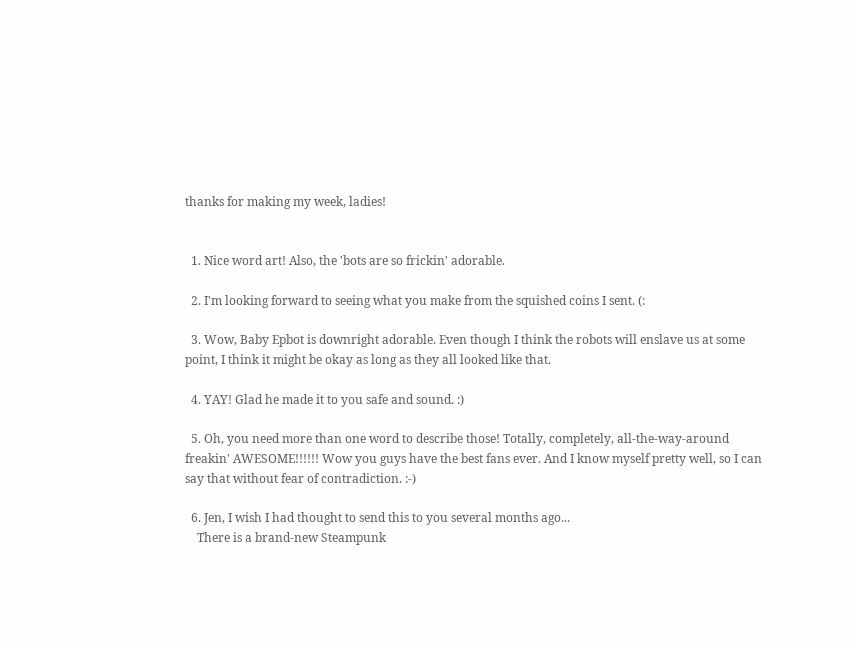thanks for making my week, ladies!


  1. Nice word art! Also, the 'bots are so frickin' adorable.

  2. I'm looking forward to seeing what you make from the squished coins I sent. (:

  3. Wow, Baby Epbot is downright adorable. Even though I think the robots will enslave us at some point, I think it might be okay as long as they all looked like that.

  4. YAY! Glad he made it to you safe and sound. :)

  5. Oh, you need more than one word to describe those! Totally, completely, all-the-way-around freakin' AWESOME!!!!!! Wow you guys have the best fans ever. And I know myself pretty well, so I can say that without fear of contradiction. :-)

  6. Jen, I wish I had thought to send this to you several months ago...
    There is a brand-new Steampunk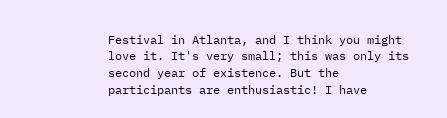Festival in Atlanta, and I think you might love it. It's very small; this was only its second year of existence. But the participants are enthusiastic! I have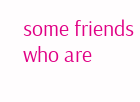some friends who are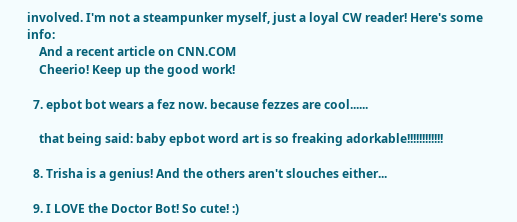involved. I'm not a steampunker myself, just a loyal CW reader! Here's some info:
    And a recent article on CNN.COM
    Cheerio! Keep up the good work!

  7. epbot bot wears a fez now. because fezzes are cool......

    that being said: baby epbot word art is so freaking adorkable!!!!!!!!!!!!

  8. Trisha is a genius! And the others aren't slouches either...

  9. I LOVE the Doctor Bot! So cute! :)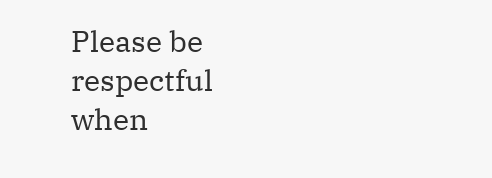Please be respectful when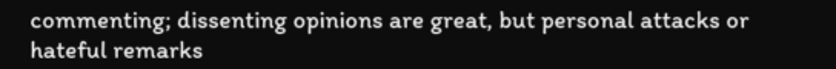commenting; dissenting opinions are great, but personal attacks or hateful remarks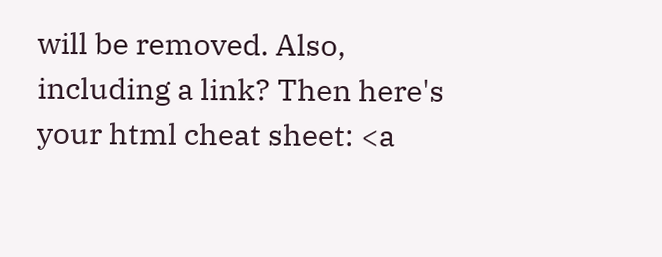will be removed. Also, including a link? Then here's your html cheat sheet: <a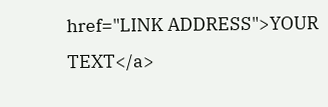href="LINK ADDRESS">YOUR TEXT</a>